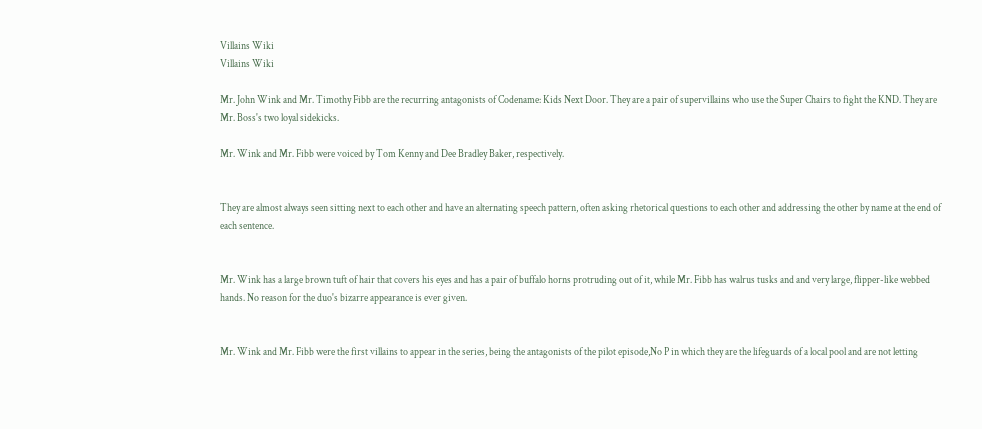Villains Wiki
Villains Wiki

Mr. John Wink and Mr. Timothy Fibb are the recurring antagonists of Codename: Kids Next Door. They are a pair of supervillains who use the Super Chairs to fight the KND. They are Mr. Boss's two loyal sidekicks.

Mr. Wink and Mr. Fibb were voiced by Tom Kenny and Dee Bradley Baker, respectively.


They are almost always seen sitting next to each other and have an alternating speech pattern, often asking rhetorical questions to each other and addressing the other by name at the end of each sentence.


Mr. Wink has a large brown tuft of hair that covers his eyes and has a pair of buffalo horns protruding out of it, while Mr. Fibb has walrus tusks and and very large, flipper-like webbed hands. No reason for the duo's bizarre appearance is ever given.


Mr. Wink and Mr. Fibb were the first villains to appear in the series, being the antagonists of the pilot episode,No P in which they are the lifeguards of a local pool and are not letting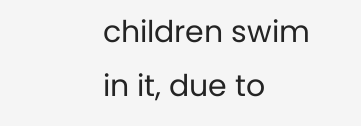children swim in it, due to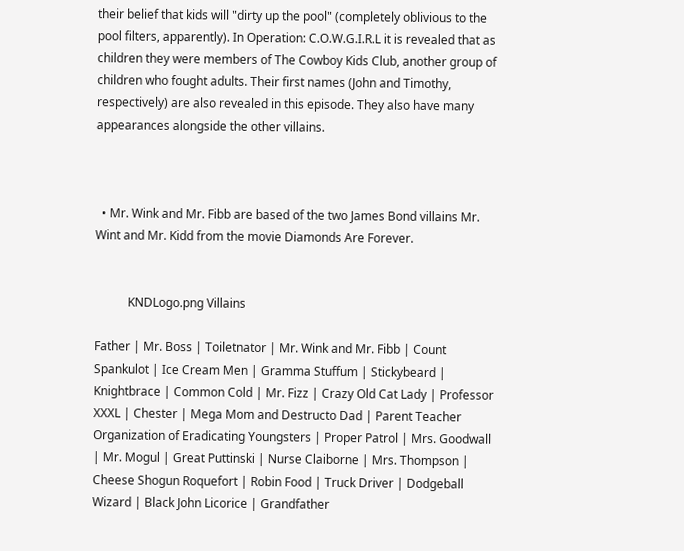their belief that kids will "dirty up the pool" (completely oblivious to the pool filters, apparently). In Operation: C.O.W.G.I.R.L it is revealed that as children they were members of The Cowboy Kids Club, another group of children who fought adults. Their first names (John and Timothy, respectively) are also revealed in this episode. They also have many appearances alongside the other villains.



  • Mr. Wink and Mr. Fibb are based of the two James Bond villains Mr. Wint and Mr. Kidd from the movie Diamonds Are Forever.


           KNDLogo.png Villains

Father | Mr. Boss | Toiletnator | Mr. Wink and Mr. Fibb | Count Spankulot | Ice Cream Men | Gramma Stuffum | Stickybeard | Knightbrace | Common Cold | Mr. Fizz | Crazy Old Cat Lady | Professor XXXL | Chester | Mega Mom and Destructo Dad | Parent Teacher Organization of Eradicating Youngsters | Proper Patrol | Mrs. Goodwall | Mr. Mogul | Great Puttinski | Nurse Claiborne | Mrs. Thompson | Cheese Shogun Roquefort | Robin Food | Truck Driver | Dodgeball Wizard | Black John Licorice | Grandfather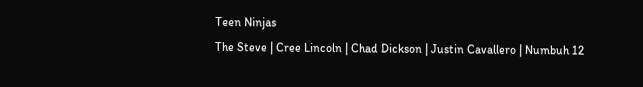Teen Ninjas
The Steve | Cree Lincoln | Chad Dickson | Justin Cavallero | Numbuh 12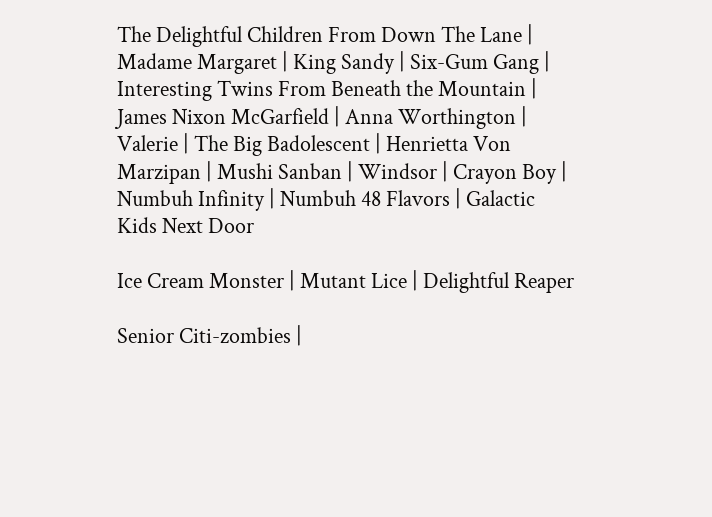The Delightful Children From Down The Lane | Madame Margaret | King Sandy | Six-Gum Gang | Interesting Twins From Beneath the Mountain | James Nixon McGarfield | Anna Worthington | Valerie | The Big Badolescent | Henrietta Von Marzipan | Mushi Sanban | Windsor | Crayon Boy | Numbuh Infinity | Numbuh 48 Flavors | Galactic Kids Next Door

Ice Cream Monster | Mutant Lice | Delightful Reaper

Senior Citi-zombies |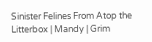Sinister Felines From Atop the Litterbox | Mandy | Grim